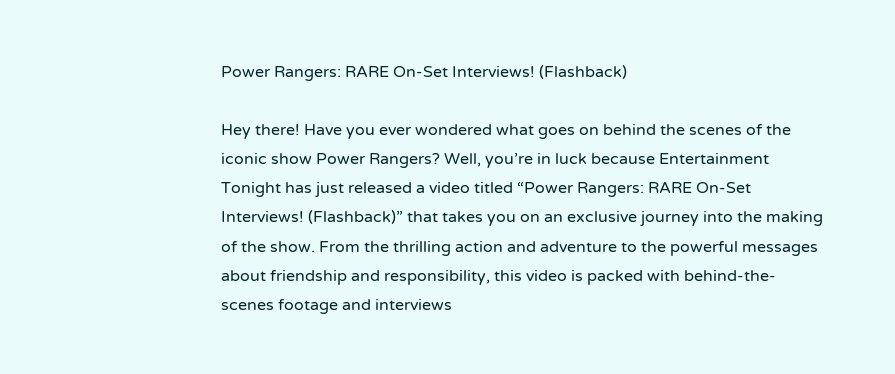Power Rangers: RARE On-Set Interviews! (Flashback)

Hey there! Have you ever wondered what goes on behind the scenes of the iconic show Power Rangers? Well, you’re in luck because Entertainment Tonight has just released a video titled “Power Rangers: RARE On-Set Interviews! (Flashback)” that takes you on an exclusive journey into the making of the show. From the thrilling action and adventure to the powerful messages about friendship and responsibility, this video is packed with behind-the-scenes footage and interviews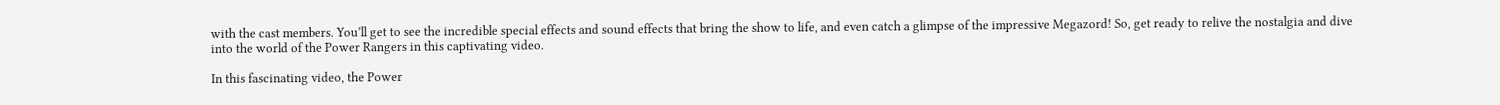with the cast members. You’ll get to see the incredible special effects and sound effects that bring the show to life, and even catch a glimpse of the impressive Megazord! So, get ready to relive the nostalgia and dive into the world of the Power Rangers in this captivating video.

In this fascinating video, the Power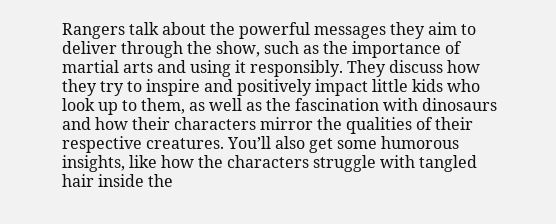Rangers talk about the powerful messages they aim to deliver through the show, such as the importance of martial arts and using it responsibly. They discuss how they try to inspire and positively impact little kids who look up to them, as well as the fascination with dinosaurs and how their characters mirror the qualities of their respective creatures. You’ll also get some humorous insights, like how the characters struggle with tangled hair inside the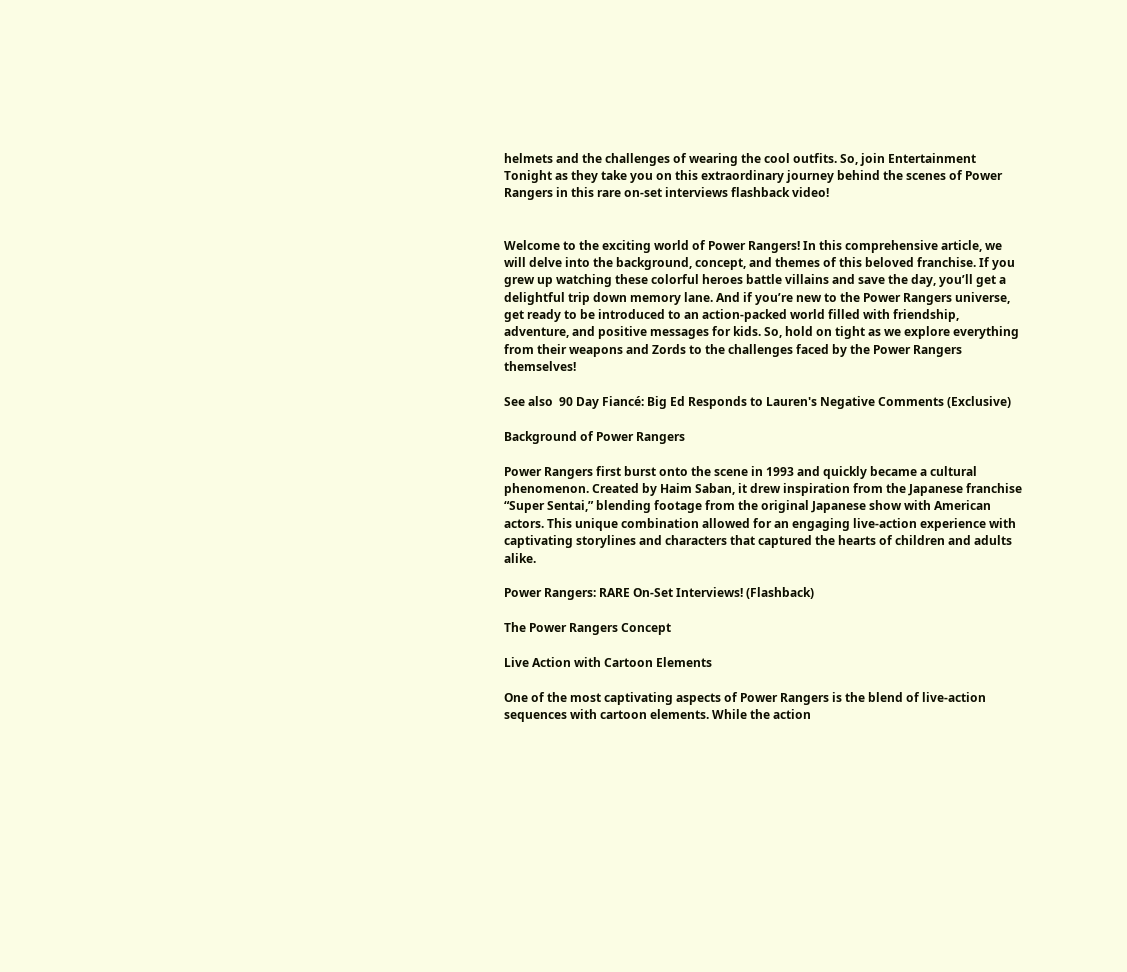helmets and the challenges of wearing the cool outfits. So, join Entertainment Tonight as they take you on this extraordinary journey behind the scenes of Power Rangers in this rare on-set interviews flashback video!


Welcome to the exciting world of Power Rangers! In this comprehensive article, we will delve into the background, concept, and themes of this beloved franchise. If you grew up watching these colorful heroes battle villains and save the day, you’ll get a delightful trip down memory lane. And if you’re new to the Power Rangers universe, get ready to be introduced to an action-packed world filled with friendship, adventure, and positive messages for kids. So, hold on tight as we explore everything from their weapons and Zords to the challenges faced by the Power Rangers themselves!

See also  90 Day Fiancé: Big Ed Responds to Lauren's Negative Comments (Exclusive)

Background of Power Rangers

Power Rangers first burst onto the scene in 1993 and quickly became a cultural phenomenon. Created by Haim Saban, it drew inspiration from the Japanese franchise “Super Sentai,” blending footage from the original Japanese show with American actors. This unique combination allowed for an engaging live-action experience with captivating storylines and characters that captured the hearts of children and adults alike.

Power Rangers: RARE On-Set Interviews! (Flashback)

The Power Rangers Concept

Live Action with Cartoon Elements

One of the most captivating aspects of Power Rangers is the blend of live-action sequences with cartoon elements. While the action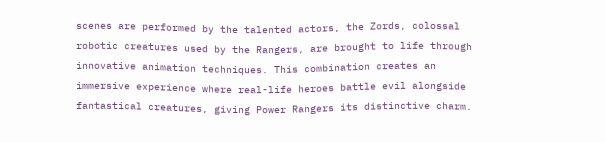scenes are performed by the talented actors, the Zords, colossal robotic creatures used by the Rangers, are brought to life through innovative animation techniques. This combination creates an immersive experience where real-life heroes battle evil alongside fantastical creatures, giving Power Rangers its distinctive charm.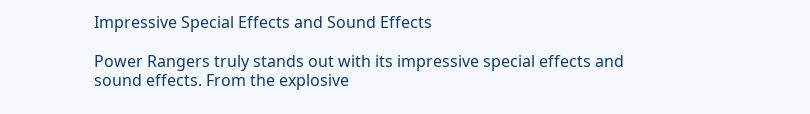Impressive Special Effects and Sound Effects

Power Rangers truly stands out with its impressive special effects and sound effects. From the explosive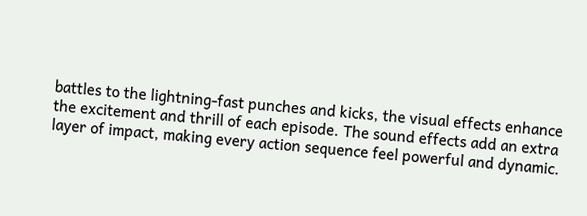battles to the lightning-fast punches and kicks, the visual effects enhance the excitement and thrill of each episode. The sound effects add an extra layer of impact, making every action sequence feel powerful and dynamic.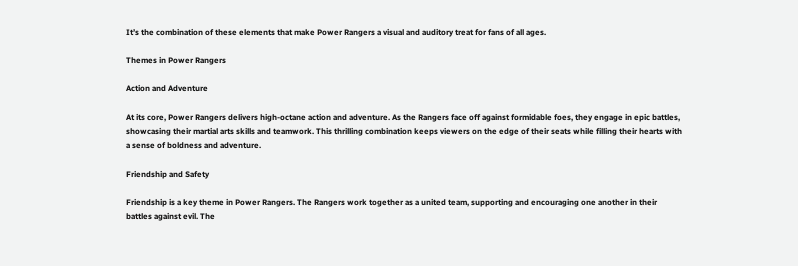It’s the combination of these elements that make Power Rangers a visual and auditory treat for fans of all ages.

Themes in Power Rangers

Action and Adventure

At its core, Power Rangers delivers high-octane action and adventure. As the Rangers face off against formidable foes, they engage in epic battles, showcasing their martial arts skills and teamwork. This thrilling combination keeps viewers on the edge of their seats while filling their hearts with a sense of boldness and adventure.

Friendship and Safety

Friendship is a key theme in Power Rangers. The Rangers work together as a united team, supporting and encouraging one another in their battles against evil. The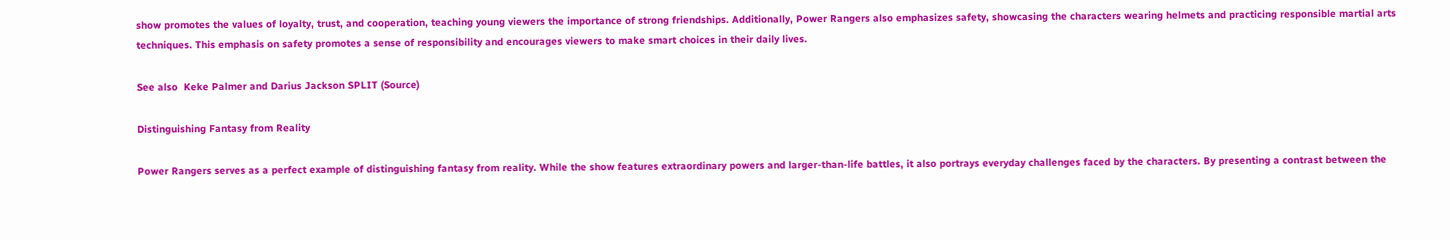show promotes the values of loyalty, trust, and cooperation, teaching young viewers the importance of strong friendships. Additionally, Power Rangers also emphasizes safety, showcasing the characters wearing helmets and practicing responsible martial arts techniques. This emphasis on safety promotes a sense of responsibility and encourages viewers to make smart choices in their daily lives.

See also  Keke Palmer and Darius Jackson SPLIT (Source)

Distinguishing Fantasy from Reality

Power Rangers serves as a perfect example of distinguishing fantasy from reality. While the show features extraordinary powers and larger-than-life battles, it also portrays everyday challenges faced by the characters. By presenting a contrast between the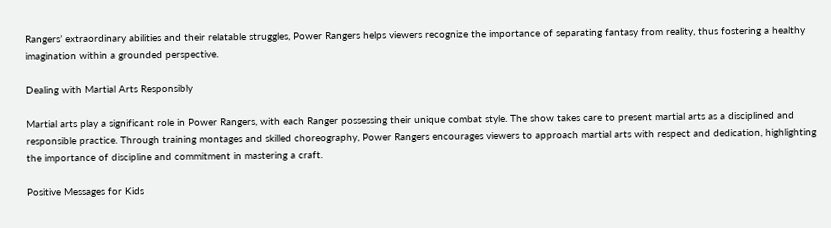Rangers’ extraordinary abilities and their relatable struggles, Power Rangers helps viewers recognize the importance of separating fantasy from reality, thus fostering a healthy imagination within a grounded perspective.

Dealing with Martial Arts Responsibly

Martial arts play a significant role in Power Rangers, with each Ranger possessing their unique combat style. The show takes care to present martial arts as a disciplined and responsible practice. Through training montages and skilled choreography, Power Rangers encourages viewers to approach martial arts with respect and dedication, highlighting the importance of discipline and commitment in mastering a craft.

Positive Messages for Kids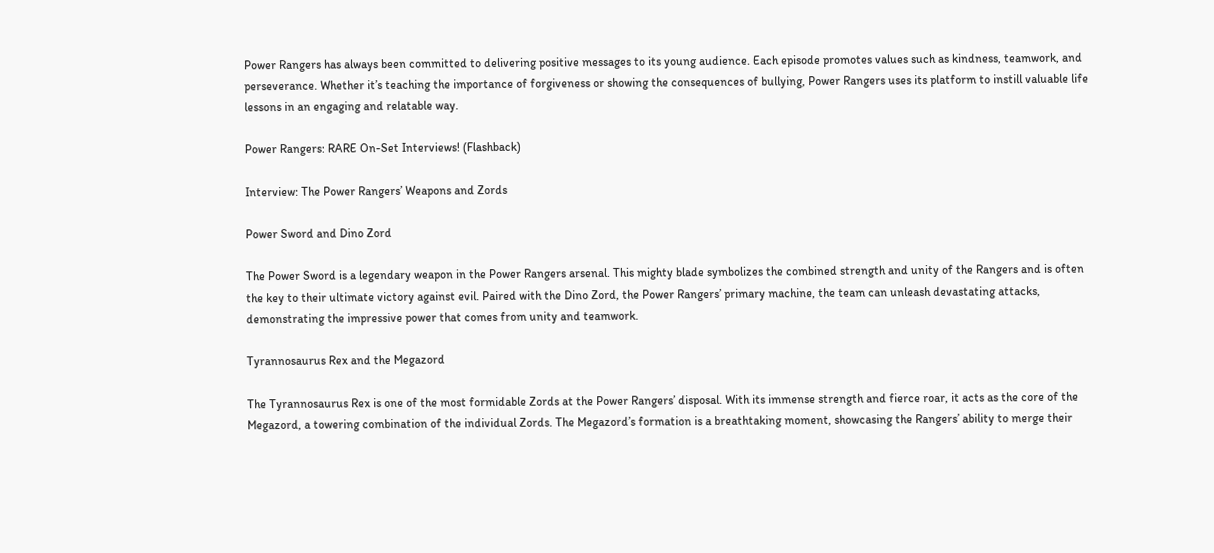Power Rangers has always been committed to delivering positive messages to its young audience. Each episode promotes values such as kindness, teamwork, and perseverance. Whether it’s teaching the importance of forgiveness or showing the consequences of bullying, Power Rangers uses its platform to instill valuable life lessons in an engaging and relatable way.

Power Rangers: RARE On-Set Interviews! (Flashback)

Interview: The Power Rangers’ Weapons and Zords

Power Sword and Dino Zord

The Power Sword is a legendary weapon in the Power Rangers arsenal. This mighty blade symbolizes the combined strength and unity of the Rangers and is often the key to their ultimate victory against evil. Paired with the Dino Zord, the Power Rangers’ primary machine, the team can unleash devastating attacks, demonstrating the impressive power that comes from unity and teamwork.

Tyrannosaurus Rex and the Megazord

The Tyrannosaurus Rex is one of the most formidable Zords at the Power Rangers’ disposal. With its immense strength and fierce roar, it acts as the core of the Megazord, a towering combination of the individual Zords. The Megazord’s formation is a breathtaking moment, showcasing the Rangers’ ability to merge their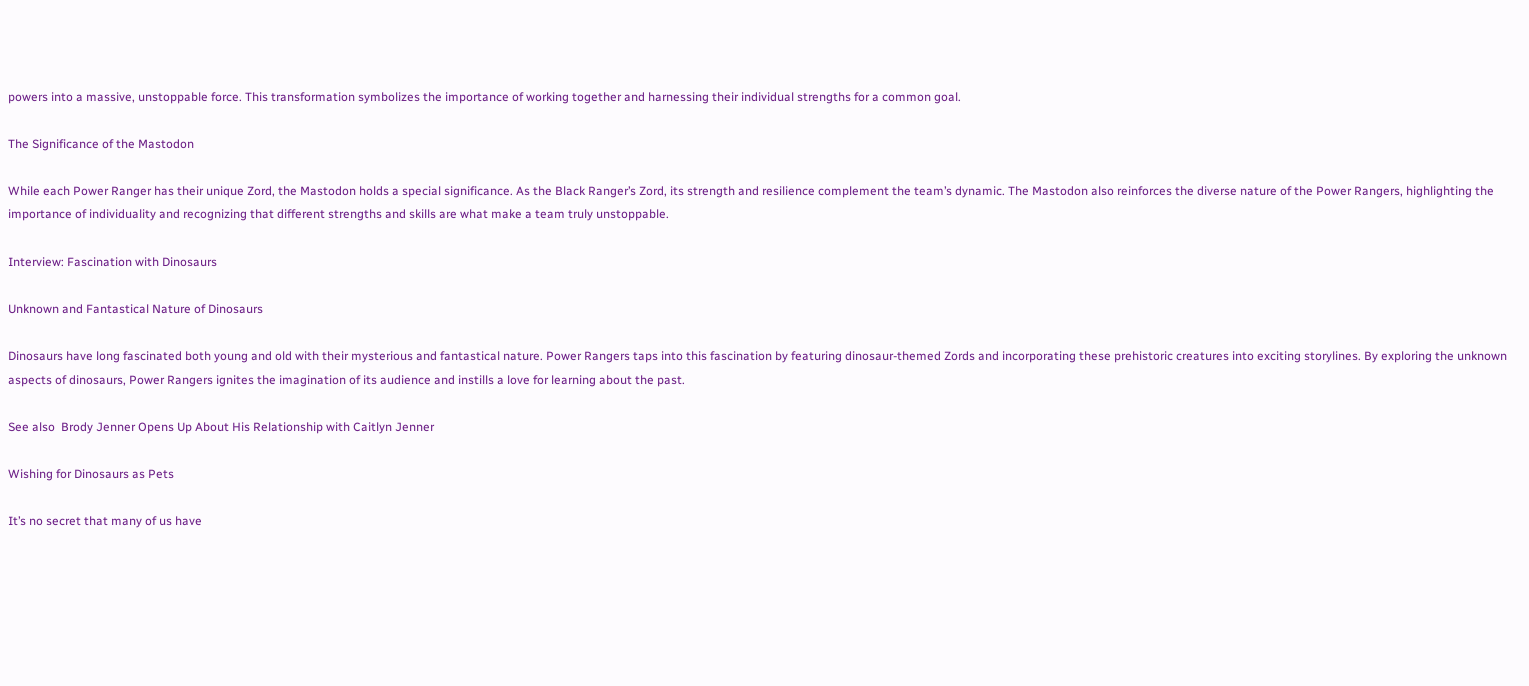powers into a massive, unstoppable force. This transformation symbolizes the importance of working together and harnessing their individual strengths for a common goal.

The Significance of the Mastodon

While each Power Ranger has their unique Zord, the Mastodon holds a special significance. As the Black Ranger’s Zord, its strength and resilience complement the team’s dynamic. The Mastodon also reinforces the diverse nature of the Power Rangers, highlighting the importance of individuality and recognizing that different strengths and skills are what make a team truly unstoppable.

Interview: Fascination with Dinosaurs

Unknown and Fantastical Nature of Dinosaurs

Dinosaurs have long fascinated both young and old with their mysterious and fantastical nature. Power Rangers taps into this fascination by featuring dinosaur-themed Zords and incorporating these prehistoric creatures into exciting storylines. By exploring the unknown aspects of dinosaurs, Power Rangers ignites the imagination of its audience and instills a love for learning about the past.

See also  Brody Jenner Opens Up About His Relationship with Caitlyn Jenner

Wishing for Dinosaurs as Pets

It’s no secret that many of us have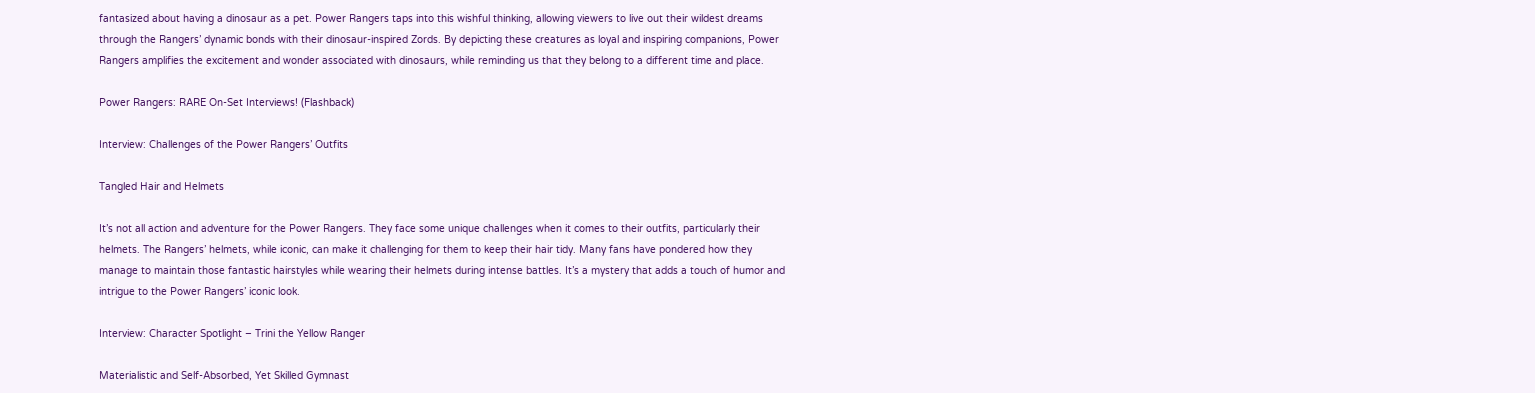fantasized about having a dinosaur as a pet. Power Rangers taps into this wishful thinking, allowing viewers to live out their wildest dreams through the Rangers’ dynamic bonds with their dinosaur-inspired Zords. By depicting these creatures as loyal and inspiring companions, Power Rangers amplifies the excitement and wonder associated with dinosaurs, while reminding us that they belong to a different time and place.

Power Rangers: RARE On-Set Interviews! (Flashback)

Interview: Challenges of the Power Rangers’ Outfits

Tangled Hair and Helmets

It’s not all action and adventure for the Power Rangers. They face some unique challenges when it comes to their outfits, particularly their helmets. The Rangers’ helmets, while iconic, can make it challenging for them to keep their hair tidy. Many fans have pondered how they manage to maintain those fantastic hairstyles while wearing their helmets during intense battles. It’s a mystery that adds a touch of humor and intrigue to the Power Rangers’ iconic look.

Interview: Character Spotlight – Trini the Yellow Ranger

Materialistic and Self-Absorbed, Yet Skilled Gymnast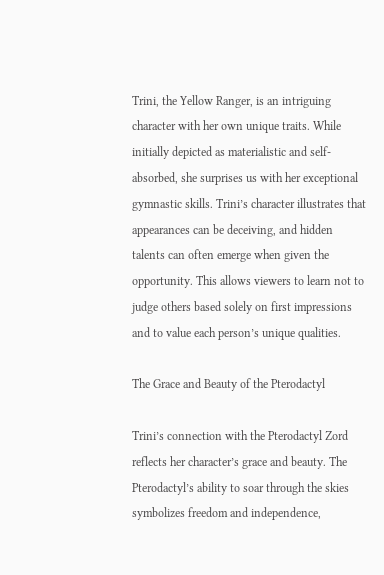Trini, the Yellow Ranger, is an intriguing character with her own unique traits. While initially depicted as materialistic and self-absorbed, she surprises us with her exceptional gymnastic skills. Trini’s character illustrates that appearances can be deceiving, and hidden talents can often emerge when given the opportunity. This allows viewers to learn not to judge others based solely on first impressions and to value each person’s unique qualities.

The Grace and Beauty of the Pterodactyl

Trini’s connection with the Pterodactyl Zord reflects her character’s grace and beauty. The Pterodactyl’s ability to soar through the skies symbolizes freedom and independence,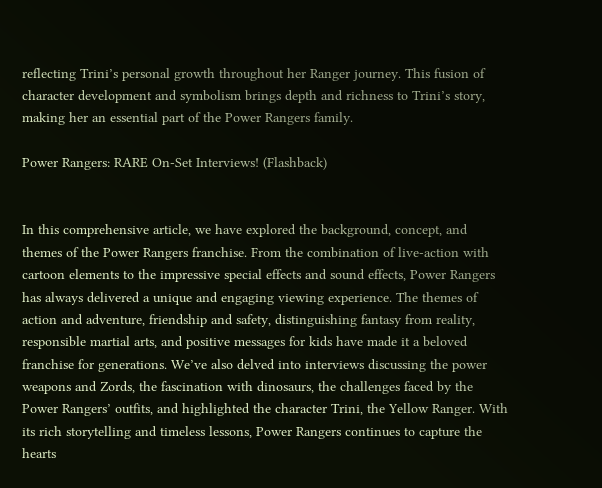reflecting Trini’s personal growth throughout her Ranger journey. This fusion of character development and symbolism brings depth and richness to Trini’s story, making her an essential part of the Power Rangers family.

Power Rangers: RARE On-Set Interviews! (Flashback)


In this comprehensive article, we have explored the background, concept, and themes of the Power Rangers franchise. From the combination of live-action with cartoon elements to the impressive special effects and sound effects, Power Rangers has always delivered a unique and engaging viewing experience. The themes of action and adventure, friendship and safety, distinguishing fantasy from reality, responsible martial arts, and positive messages for kids have made it a beloved franchise for generations. We’ve also delved into interviews discussing the power weapons and Zords, the fascination with dinosaurs, the challenges faced by the Power Rangers’ outfits, and highlighted the character Trini, the Yellow Ranger. With its rich storytelling and timeless lessons, Power Rangers continues to capture the hearts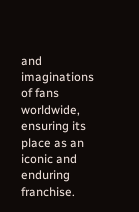and imaginations of fans worldwide, ensuring its place as an iconic and enduring franchise.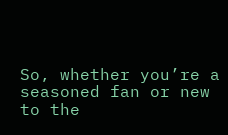So, whether you’re a seasoned fan or new to the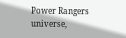Power Rangers universe,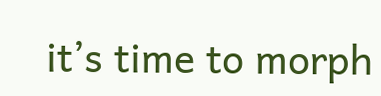it’s time to morph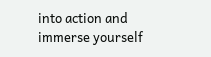into action and immerse yourself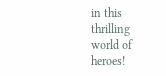in this thrilling world of heroes!